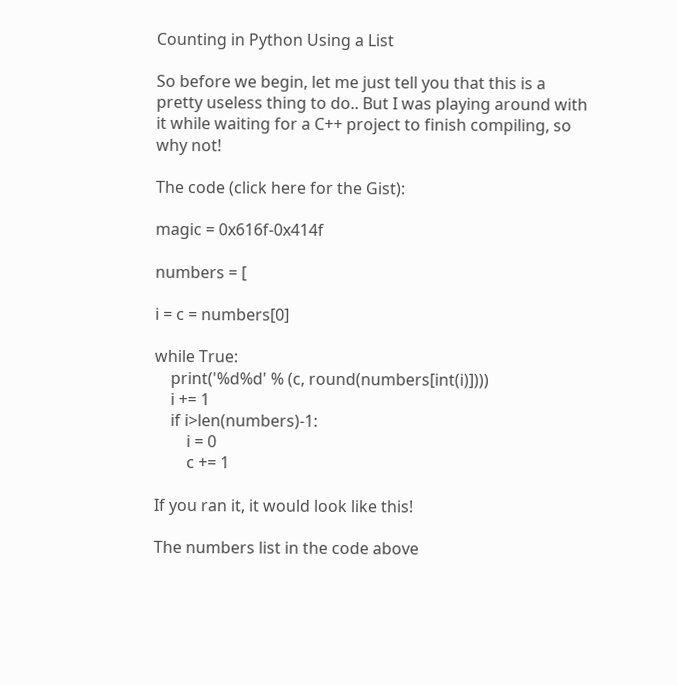Counting in Python Using a List

So before we begin, let me just tell you that this is a pretty useless thing to do.. But I was playing around with it while waiting for a C++ project to finish compiling, so why not!

The code (click here for the Gist):

magic = 0x616f-0x414f

numbers = [

i = c = numbers[0]

while True:
    print('%d%d' % (c, round(numbers[int(i)])))
    i += 1
    if i>len(numbers)-1:
        i = 0
        c += 1

If you ran it, it would look like this!

The numbers list in the code above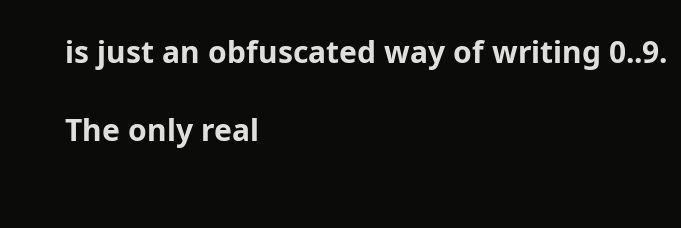is just an obfuscated way of writing 0..9.

The only real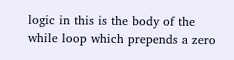logic in this is the body of the while loop which prepends a zero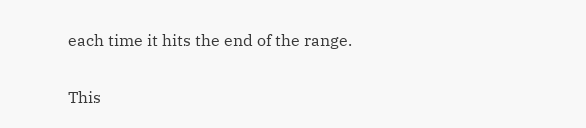each time it hits the end of the range.

This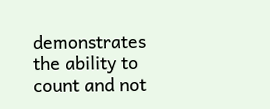demonstrates the ability to count and not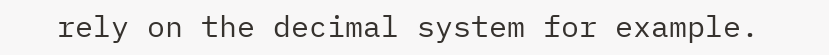rely on the decimal system for example.